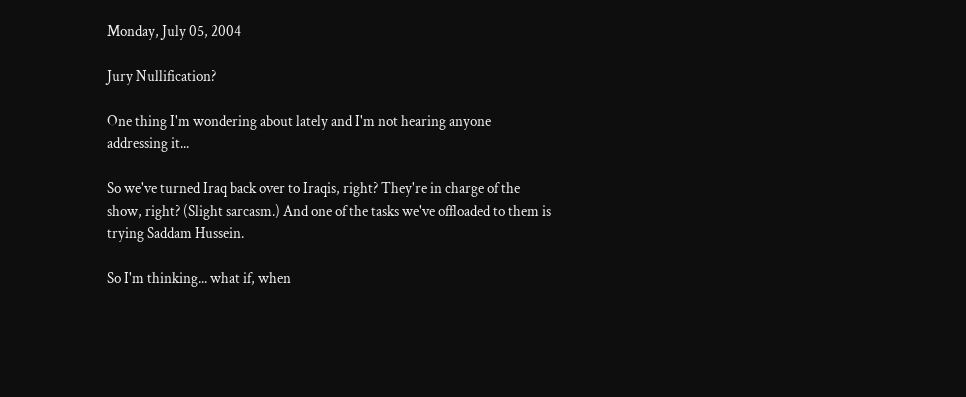Monday, July 05, 2004

Jury Nullification?

One thing I'm wondering about lately and I'm not hearing anyone addressing it...

So we've turned Iraq back over to Iraqis, right? They're in charge of the show, right? (Slight sarcasm.) And one of the tasks we've offloaded to them is trying Saddam Hussein.

So I'm thinking... what if, when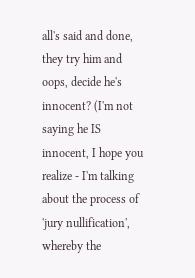all's said and done, they try him and oops, decide he's innocent? (I'm not saying he IS innocent, I hope you realize - I'm talking about the process of 'jury nullification', whereby the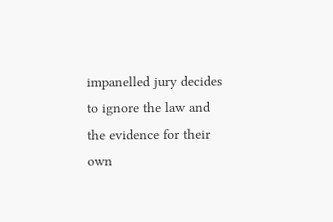impanelled jury decides to ignore the law and the evidence for their own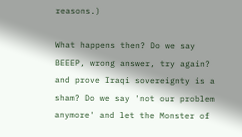reasons.)

What happens then? Do we say BEEEP, wrong answer, try again? and prove Iraqi sovereignty is a sham? Do we say 'not our problem anymore' and let the Monster of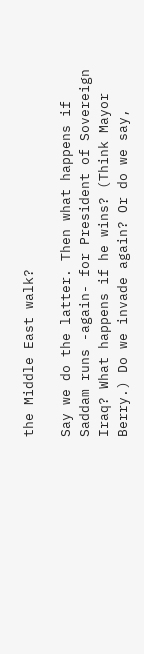the Middle East walk?

Say we do the latter. Then what happens if Saddam runs -again- for President of Sovereign Iraq? What happens if he wins? (Think Mayor Berry.) Do we invade again? Or do we say,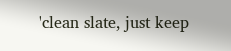'clean slate, just keep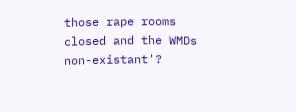those rape rooms closed and the WMDs non-existant'?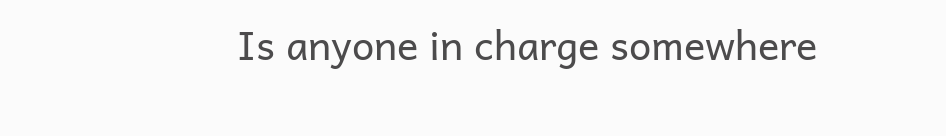Is anyone in charge somewhere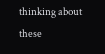thinking about these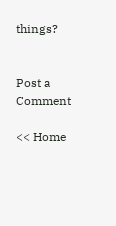things?


Post a Comment

<< Home